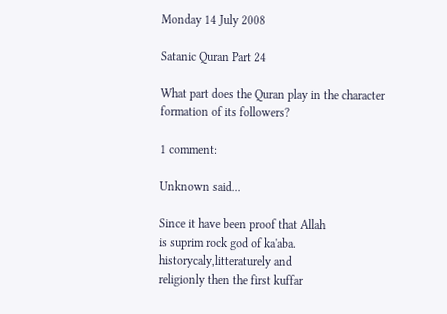Monday 14 July 2008

Satanic Quran Part 24

What part does the Quran play in the character formation of its followers?

1 comment:

Unknown said...

Since it have been proof that Allah
is suprim rock god of ka'aba.
historycaly,litteraturely and
religionly then the first kuffar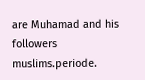are Muhamad and his followers
muslims.periode.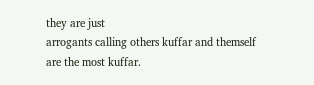they are just
arrogants calling others kuffar and themself are the most kuffar.